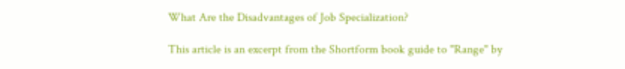What Are the Disadvantages of Job Specialization?

This article is an excerpt from the Shortform book guide to "Range" by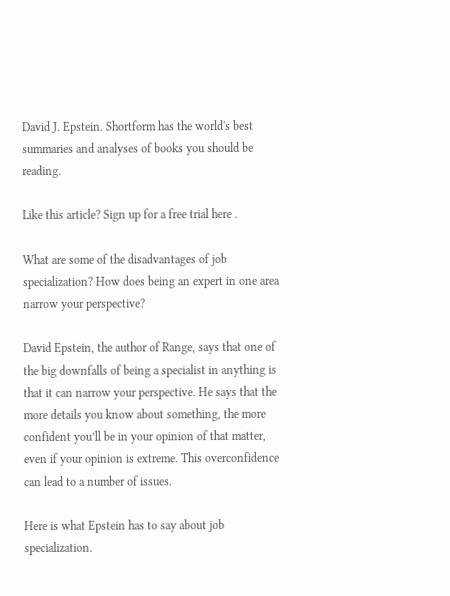David J. Epstein. Shortform has the world's best summaries and analyses of books you should be reading.

Like this article? Sign up for a free trial here .

What are some of the disadvantages of job specialization? How does being an expert in one area narrow your perspective?

David Epstein, the author of Range, says that one of the big downfalls of being a specialist in anything is that it can narrow your perspective. He says that the more details you know about something, the more confident you’ll be in your opinion of that matter, even if your opinion is extreme. This overconfidence can lead to a number of issues.

Here is what Epstein has to say about job specialization.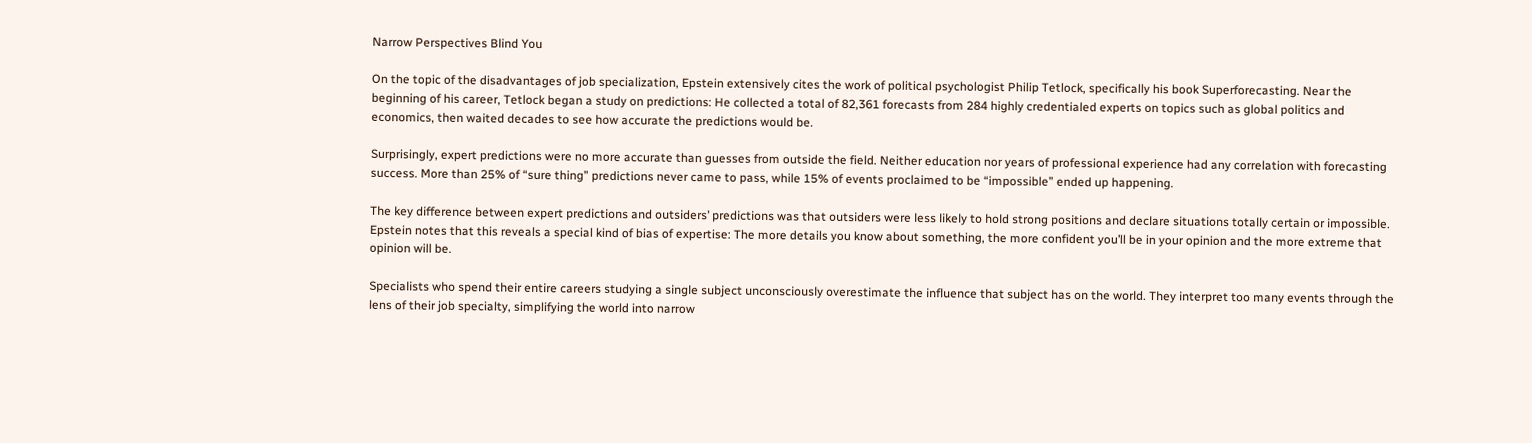Narrow Perspectives Blind You

On the topic of the disadvantages of job specialization, Epstein extensively cites the work of political psychologist Philip Tetlock, specifically his book Superforecasting. Near the beginning of his career, Tetlock began a study on predictions: He collected a total of 82,361 forecasts from 284 highly credentialed experts on topics such as global politics and economics, then waited decades to see how accurate the predictions would be.

Surprisingly, expert predictions were no more accurate than guesses from outside the field. Neither education nor years of professional experience had any correlation with forecasting success. More than 25% of “sure thing” predictions never came to pass, while 15% of events proclaimed to be “impossible” ended up happening.

The key difference between expert predictions and outsiders’ predictions was that outsiders were less likely to hold strong positions and declare situations totally certain or impossible. Epstein notes that this reveals a special kind of bias of expertise: The more details you know about something, the more confident you’ll be in your opinion and the more extreme that opinion will be.

Specialists who spend their entire careers studying a single subject unconsciously overestimate the influence that subject has on the world. They interpret too many events through the lens of their job specialty, simplifying the world into narrow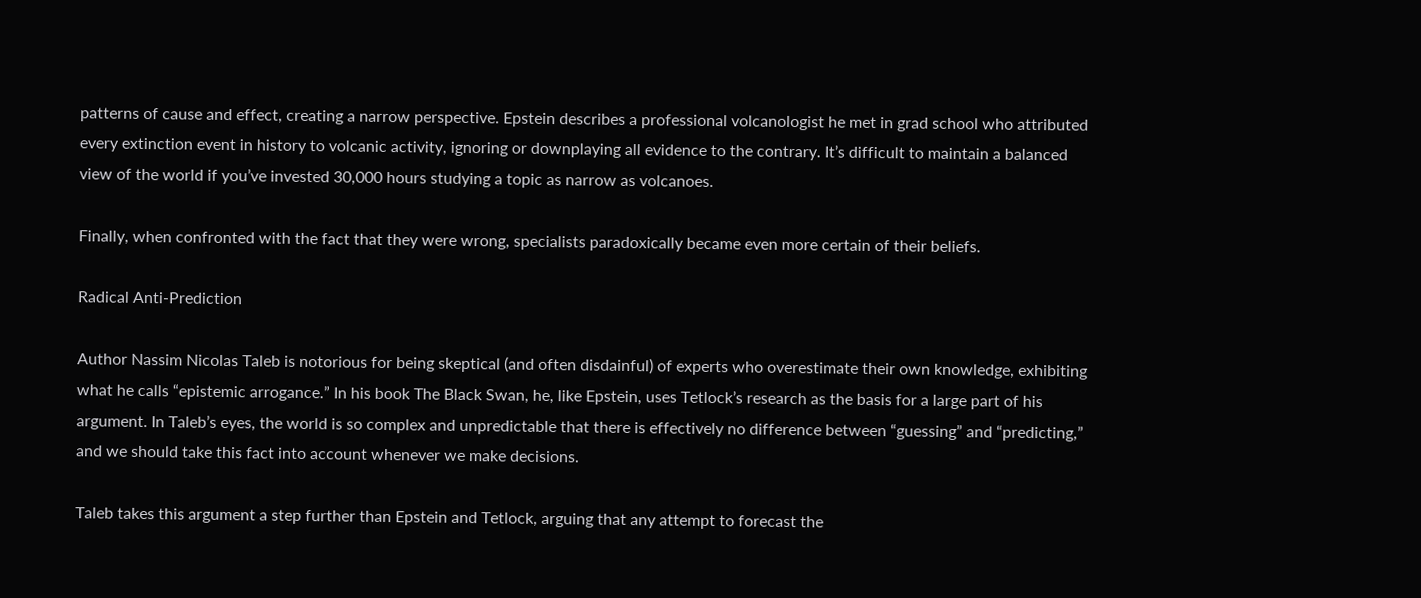patterns of cause and effect, creating a narrow perspective. Epstein describes a professional volcanologist he met in grad school who attributed every extinction event in history to volcanic activity, ignoring or downplaying all evidence to the contrary. It’s difficult to maintain a balanced view of the world if you’ve invested 30,000 hours studying a topic as narrow as volcanoes.

Finally, when confronted with the fact that they were wrong, specialists paradoxically became even more certain of their beliefs.

Radical Anti-Prediction

Author Nassim Nicolas Taleb is notorious for being skeptical (and often disdainful) of experts who overestimate their own knowledge, exhibiting what he calls “epistemic arrogance.” In his book The Black Swan, he, like Epstein, uses Tetlock’s research as the basis for a large part of his argument. In Taleb’s eyes, the world is so complex and unpredictable that there is effectively no difference between “guessing” and “predicting,” and we should take this fact into account whenever we make decisions.

Taleb takes this argument a step further than Epstein and Tetlock, arguing that any attempt to forecast the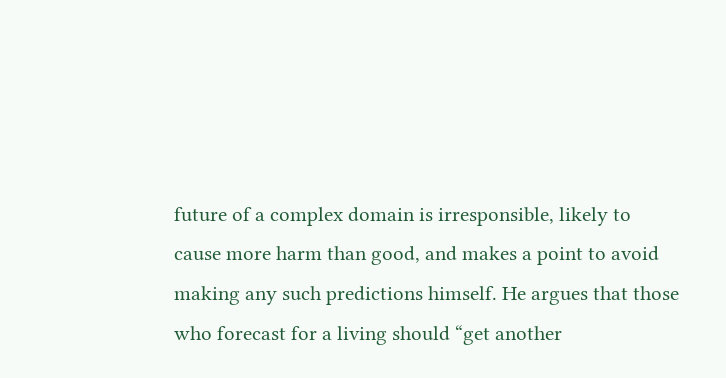future of a complex domain is irresponsible, likely to cause more harm than good, and makes a point to avoid making any such predictions himself. He argues that those who forecast for a living should “get another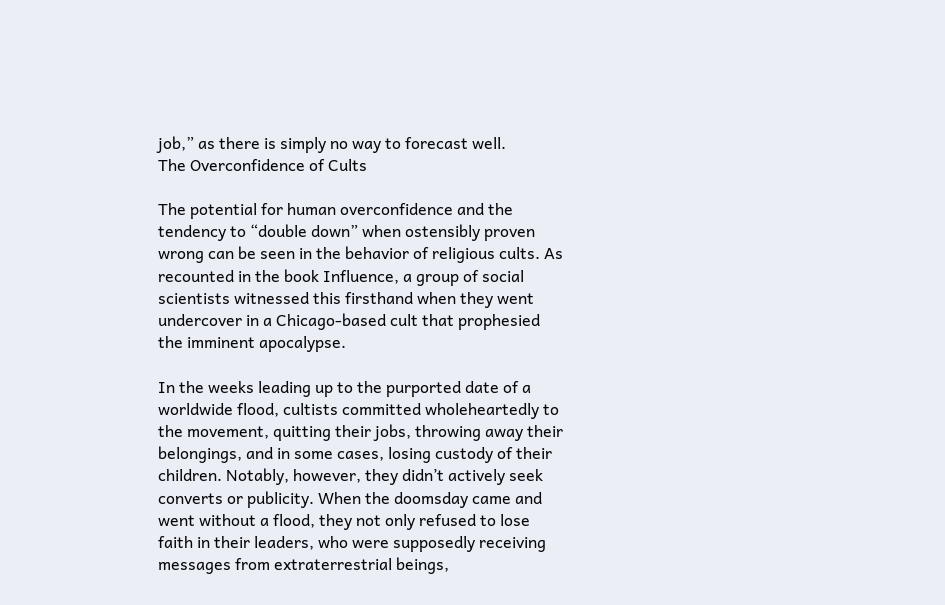job,” as there is simply no way to forecast well.
The Overconfidence of Cults

The potential for human overconfidence and the tendency to “double down” when ostensibly proven wrong can be seen in the behavior of religious cults. As recounted in the book Influence, a group of social scientists witnessed this firsthand when they went undercover in a Chicago-based cult that prophesied the imminent apocalypse.

In the weeks leading up to the purported date of a worldwide flood, cultists committed wholeheartedly to the movement, quitting their jobs, throwing away their belongings, and in some cases, losing custody of their children. Notably, however, they didn’t actively seek converts or publicity. When the doomsday came and went without a flood, they not only refused to lose faith in their leaders, who were supposedly receiving messages from extraterrestrial beings,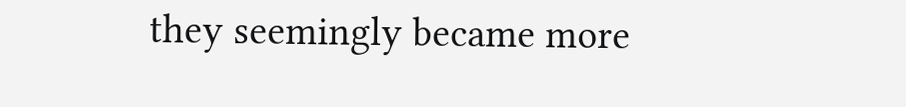they seemingly became more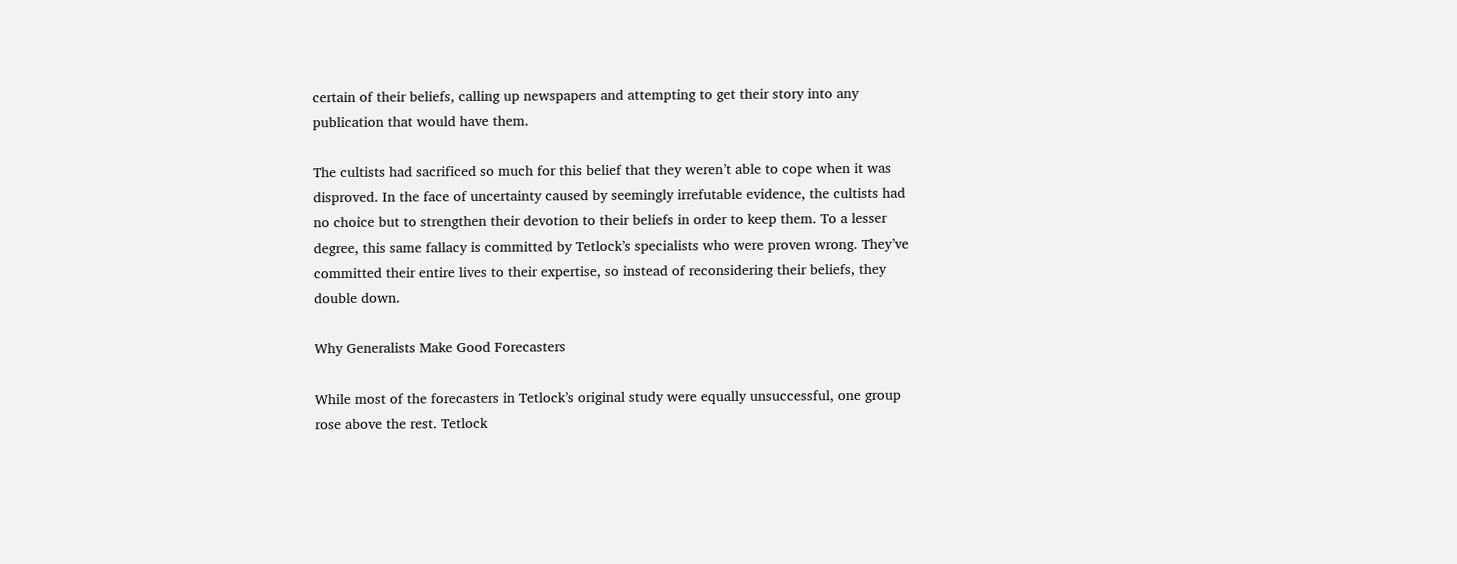certain of their beliefs, calling up newspapers and attempting to get their story into any publication that would have them.

The cultists had sacrificed so much for this belief that they weren’t able to cope when it was disproved. In the face of uncertainty caused by seemingly irrefutable evidence, the cultists had no choice but to strengthen their devotion to their beliefs in order to keep them. To a lesser degree, this same fallacy is committed by Tetlock’s specialists who were proven wrong. They’ve committed their entire lives to their expertise, so instead of reconsidering their beliefs, they double down.

Why Generalists Make Good Forecasters

While most of the forecasters in Tetlock’s original study were equally unsuccessful, one group rose above the rest. Tetlock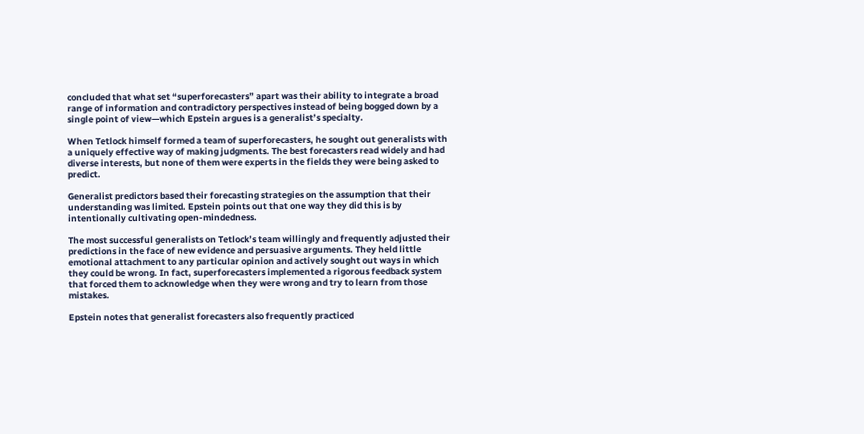concluded that what set “superforecasters” apart was their ability to integrate a broad range of information and contradictory perspectives instead of being bogged down by a single point of view—which Epstein argues is a generalist’s specialty.

When Tetlock himself formed a team of superforecasters, he sought out generalists with a uniquely effective way of making judgments. The best forecasters read widely and had diverse interests, but none of them were experts in the fields they were being asked to predict.

Generalist predictors based their forecasting strategies on the assumption that their understanding was limited. Epstein points out that one way they did this is by intentionally cultivating open-mindedness.

The most successful generalists on Tetlock’s team willingly and frequently adjusted their predictions in the face of new evidence and persuasive arguments. They held little emotional attachment to any particular opinion and actively sought out ways in which they could be wrong. In fact, superforecasters implemented a rigorous feedback system that forced them to acknowledge when they were wrong and try to learn from those mistakes.

Epstein notes that generalist forecasters also frequently practiced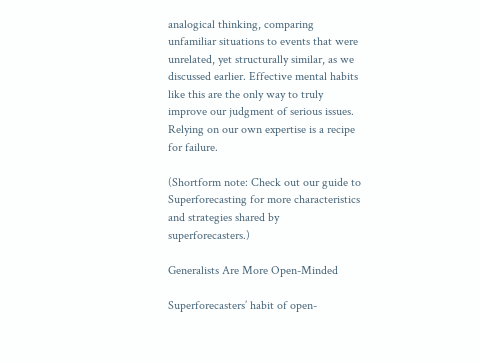analogical thinking, comparing unfamiliar situations to events that were unrelated, yet structurally similar, as we discussed earlier. Effective mental habits like this are the only way to truly improve our judgment of serious issues. Relying on our own expertise is a recipe for failure.

(Shortform note: Check out our guide to Superforecasting for more characteristics and strategies shared by superforecasters.)

Generalists Are More Open-Minded

Superforecasters’ habit of open-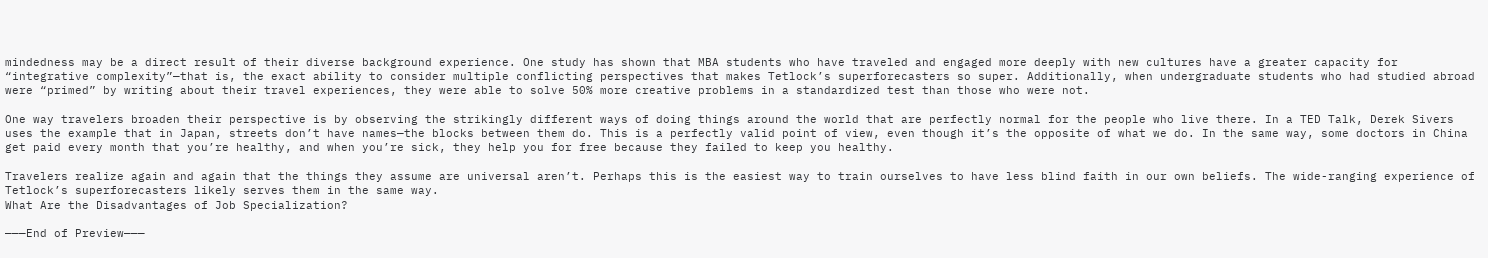mindedness may be a direct result of their diverse background experience. One study has shown that MBA students who have traveled and engaged more deeply with new cultures have a greater capacity for “integrative complexity”—that is, the exact ability to consider multiple conflicting perspectives that makes Tetlock’s superforecasters so super. Additionally, when undergraduate students who had studied abroad were “primed” by writing about their travel experiences, they were able to solve 50% more creative problems in a standardized test than those who were not.

One way travelers broaden their perspective is by observing the strikingly different ways of doing things around the world that are perfectly normal for the people who live there. In a TED Talk, Derek Sivers uses the example that in Japan, streets don’t have names—the blocks between them do. This is a perfectly valid point of view, even though it’s the opposite of what we do. In the same way, some doctors in China get paid every month that you’re healthy, and when you’re sick, they help you for free because they failed to keep you healthy.

Travelers realize again and again that the things they assume are universal aren’t. Perhaps this is the easiest way to train ourselves to have less blind faith in our own beliefs. The wide-ranging experience of Tetlock’s superforecasters likely serves them in the same way.
What Are the Disadvantages of Job Specialization?

———End of Preview———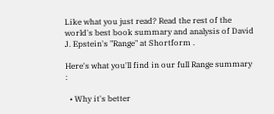Like what you just read? Read the rest of the world's best book summary and analysis of David J. Epstein's "Range" at Shortform .

Here's what you'll find in our full Range summary :

  • Why it's better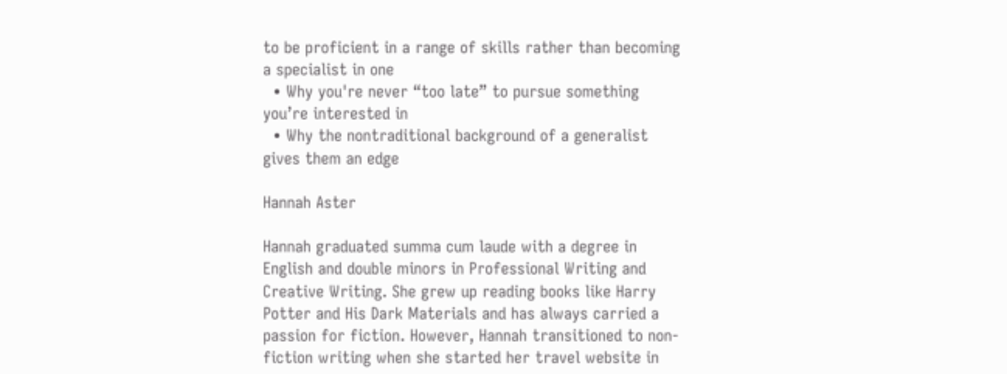to be proficient in a range of skills rather than becoming a specialist in one
  • Why you're never “too late” to pursue something you’re interested in
  • Why the nontraditional background of a generalist gives them an edge

Hannah Aster

Hannah graduated summa cum laude with a degree in English and double minors in Professional Writing and Creative Writing. She grew up reading books like Harry Potter and His Dark Materials and has always carried a passion for fiction. However, Hannah transitioned to non-fiction writing when she started her travel website in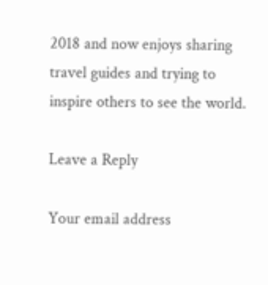2018 and now enjoys sharing travel guides and trying to inspire others to see the world.

Leave a Reply

Your email address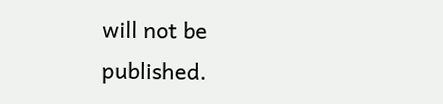will not be published.